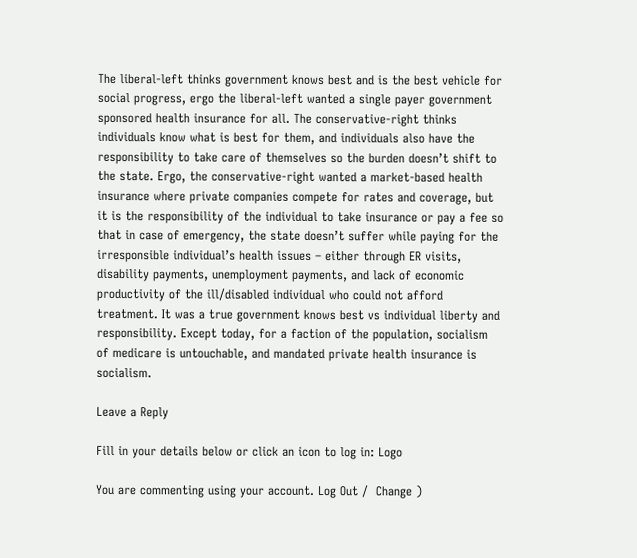The liberal-left thinks government knows best and is the best vehicle for social progress, ergo the liberal-left wanted a single payer government sponsored health insurance for all. The conservative-right thinks individuals know what is best for them, and individuals also have the responsibility to take care of themselves so the burden doesn’t shift to the state. Ergo, the conservative-right wanted a market-based health insurance where private companies compete for rates and coverage, but it is the responsibility of the individual to take insurance or pay a fee so that in case of emergency, the state doesn’t suffer while paying for the irresponsible individual’s health issues – either through ER visits, disability payments, unemployment payments, and lack of economic productivity of the ill/disabled individual who could not afford treatment. It was a true government knows best vs individual liberty and responsibility. Except today, for a faction of the population, socialism of medicare is untouchable, and mandated private health insurance is socialism.

Leave a Reply

Fill in your details below or click an icon to log in: Logo

You are commenting using your account. Log Out /  Change )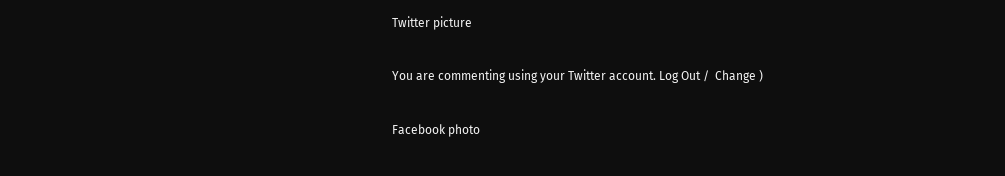Twitter picture

You are commenting using your Twitter account. Log Out /  Change )

Facebook photo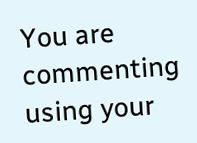You are commenting using your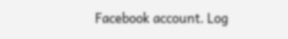Facebook account. Log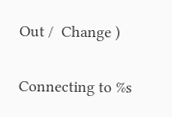Out /  Change )

Connecting to %s